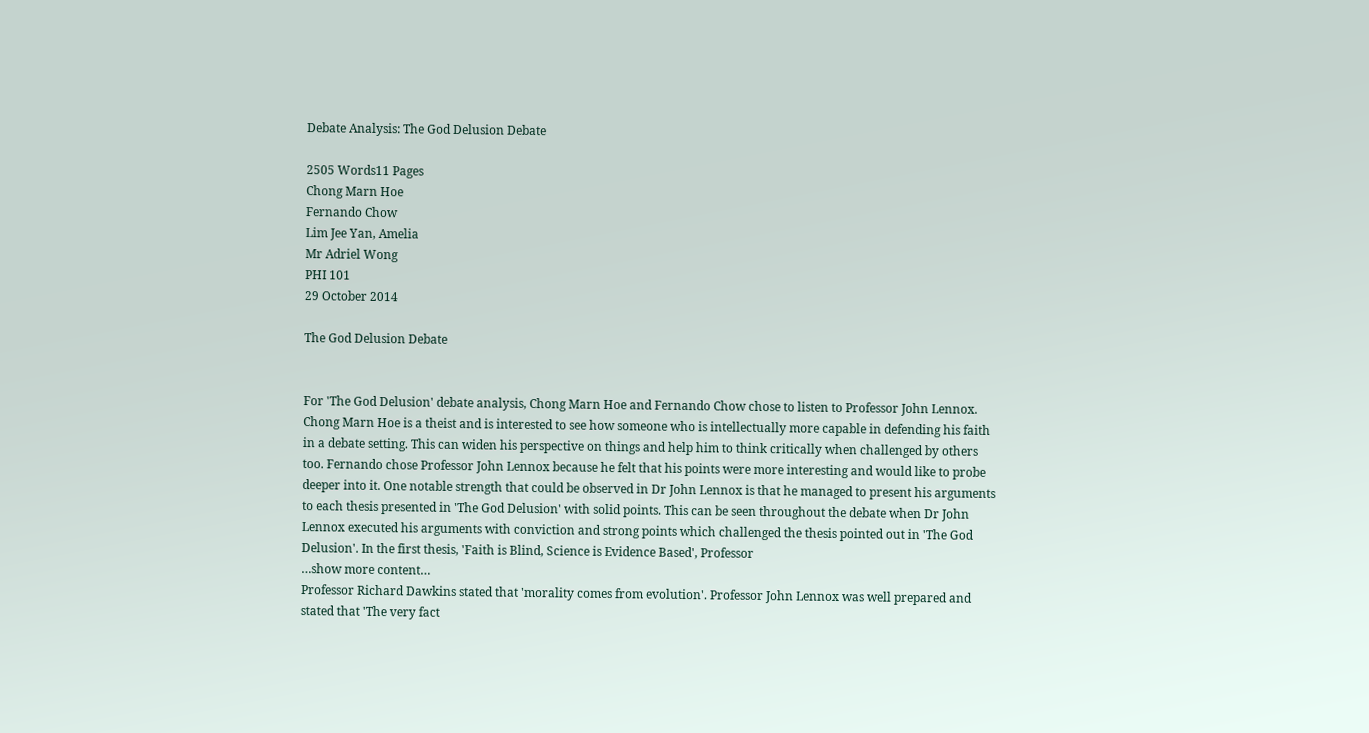Debate Analysis: The God Delusion Debate

2505 Words11 Pages
Chong Marn Hoe
Fernando Chow
Lim Jee Yan, Amelia
Mr Adriel Wong
PHI 101
29 October 2014

The God Delusion Debate


For 'The God Delusion' debate analysis, Chong Marn Hoe and Fernando Chow chose to listen to Professor John Lennox. Chong Marn Hoe is a theist and is interested to see how someone who is intellectually more capable in defending his faith in a debate setting. This can widen his perspective on things and help him to think critically when challenged by others too. Fernando chose Professor John Lennox because he felt that his points were more interesting and would like to probe deeper into it. One notable strength that could be observed in Dr John Lennox is that he managed to present his arguments to each thesis presented in 'The God Delusion' with solid points. This can be seen throughout the debate when Dr John Lennox executed his arguments with conviction and strong points which challenged the thesis pointed out in 'The God Delusion'. In the first thesis, 'Faith is Blind, Science is Evidence Based', Professor
…show more content…
Professor Richard Dawkins stated that 'morality comes from evolution'. Professor John Lennox was well prepared and stated that 'The very fact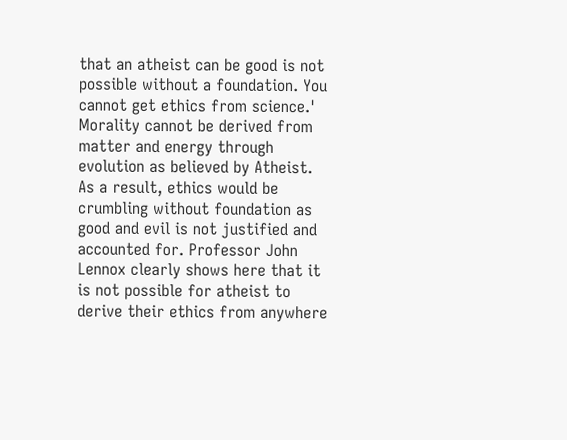that an atheist can be good is not possible without a foundation. You cannot get ethics from science.' Morality cannot be derived from matter and energy through evolution as believed by Atheist. As a result, ethics would be crumbling without foundation as good and evil is not justified and accounted for. Professor John Lennox clearly shows here that it is not possible for atheist to derive their ethics from anywhere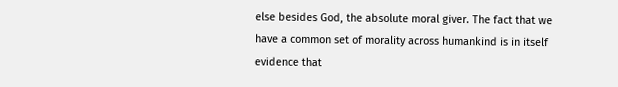else besides God, the absolute moral giver. The fact that we have a common set of morality across humankind is in itself evidence that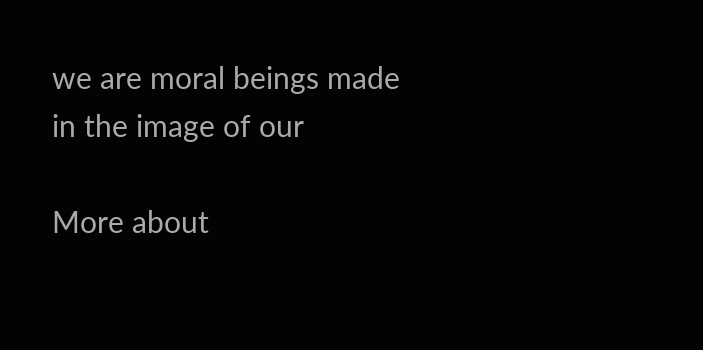we are moral beings made in the image of our

More about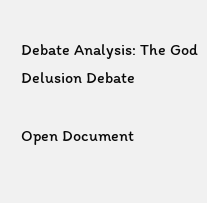Debate Analysis: The God Delusion Debate

Open Document